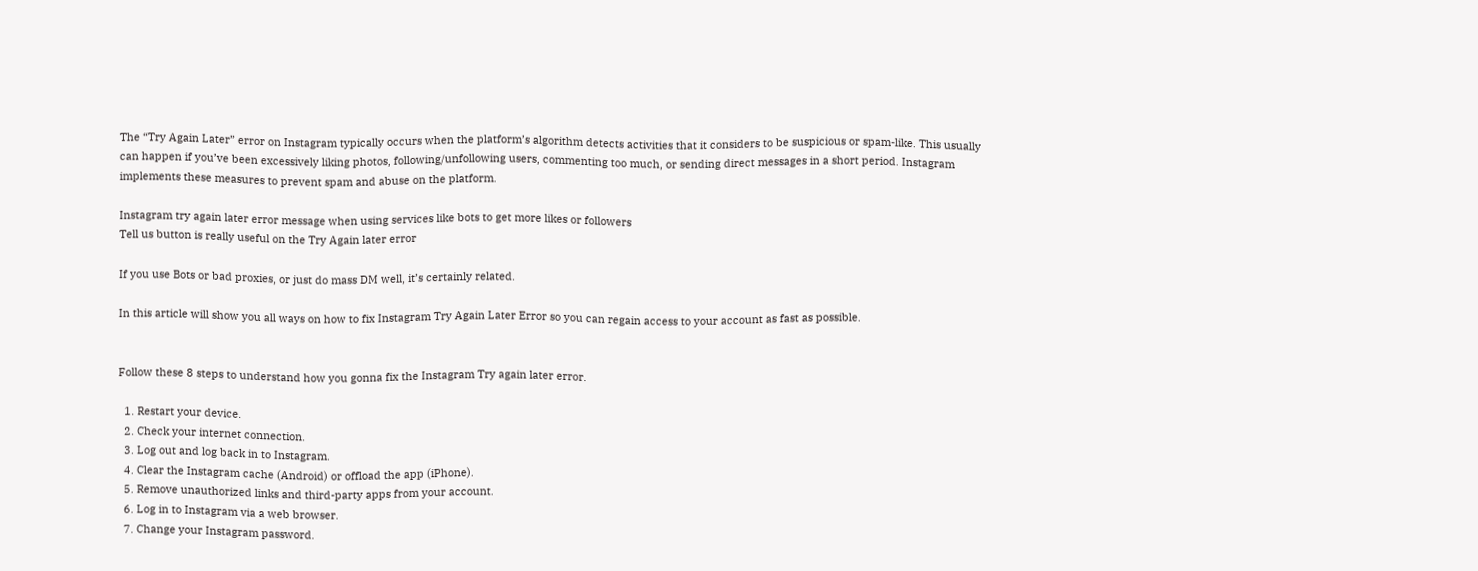The “Try Again Later” error on Instagram typically occurs when the platform’s algorithm detects activities that it considers to be suspicious or spam-like. This usually can happen if you’ve been excessively liking photos, following/unfollowing users, commenting too much, or sending direct messages in a short period. Instagram implements these measures to prevent spam and abuse on the platform.

Instagram try again later error message when using services like bots to get more likes or followers
Tell us button is really useful on the Try Again later error

If you use Bots or bad proxies, or just do mass DM well, it’s certainly related.

In this article will show you all ways on how to fix Instagram Try Again Later Error so you can regain access to your account as fast as possible.


Follow these 8 steps to understand how you gonna fix the Instagram Try again later error.

  1. Restart your device.
  2. Check your internet connection.
  3. Log out and log back in to Instagram.
  4. Clear the Instagram cache (Android) or offload the app (iPhone).
  5. Remove unauthorized links and third-party apps from your account.
  6. Log in to Instagram via a web browser.
  7. Change your Instagram password.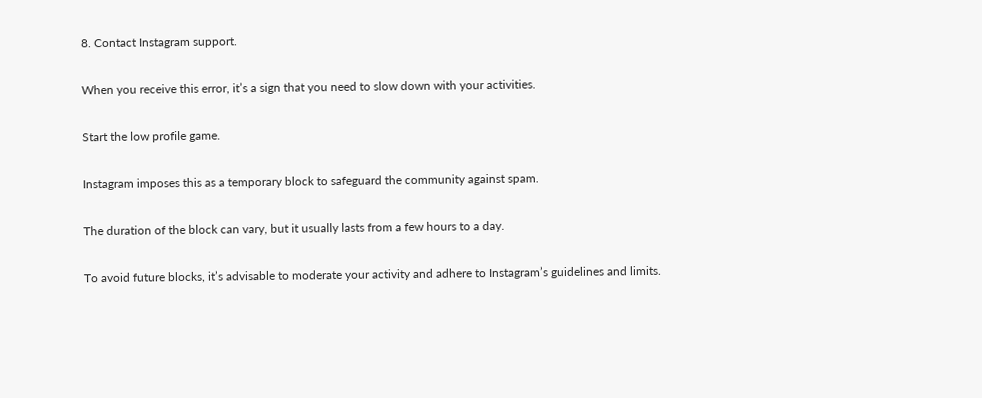8. Contact Instagram support.

When you receive this error, it’s a sign that you need to slow down with your activities.

Start the low profile game.

Instagram imposes this as a temporary block to safeguard the community against spam.

The duration of the block can vary, but it usually lasts from a few hours to a day.

To avoid future blocks, it’s advisable to moderate your activity and adhere to Instagram’s guidelines and limits.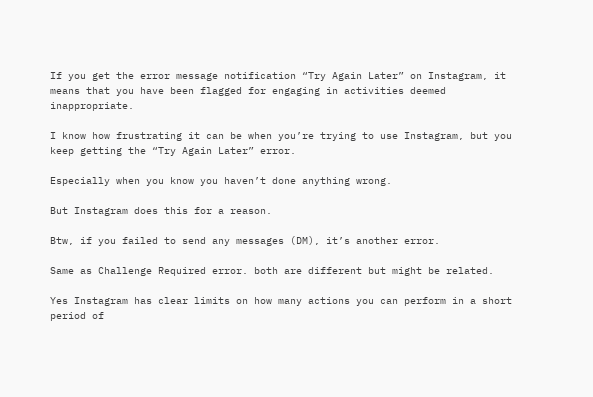If you get the error message notification “Try Again Later” on Instagram, it means that you have been flagged for engaging in activities deemed inappropriate.

I know how frustrating it can be when you’re trying to use Instagram, but you keep getting the “Try Again Later” error.

Especially when you know you haven’t done anything wrong.

But Instagram does this for a reason.

Btw, if you failed to send any messages (DM), it’s another error.

Same as Challenge Required error. both are different but might be related.

Yes Instagram has clear limits on how many actions you can perform in a short period of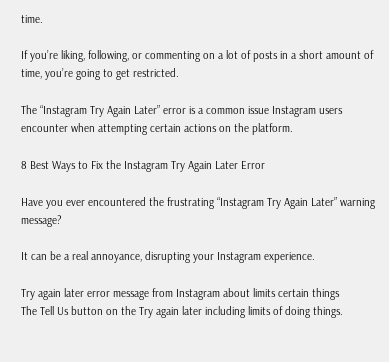time.

If you’re liking, following, or commenting on a lot of posts in a short amount of time, you’re going to get restricted.

The “Instagram Try Again Later” error is a common issue Instagram users encounter when attempting certain actions on the platform.

8 Best Ways to Fix the Instagram Try Again Later Error

Have you ever encountered the frustrating “Instagram Try Again Later” warning message?

It can be a real annoyance, disrupting your Instagram experience.

Try again later error message from Instagram about limits certain things
The Tell Us button on the Try again later including limits of doing things.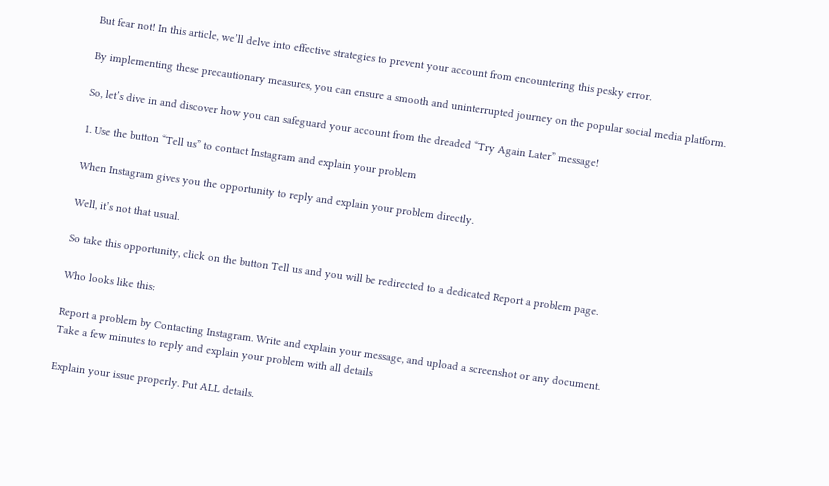But fear not! In this article, we’ll delve into effective strategies to prevent your account from encountering this pesky error.

By implementing these precautionary measures, you can ensure a smooth and uninterrupted journey on the popular social media platform.

So, let’s dive in and discover how you can safeguard your account from the dreaded “Try Again Later” message!

1. Use the button “Tell us” to contact Instagram and explain your problem

When Instagram gives you the opportunity to reply and explain your problem directly.

Well, it’s not that usual.

So take this opportunity, click on the button Tell us and you will be redirected to a dedicated Report a problem page.

Who looks like this:

Report a problem by Contacting Instagram. Write and explain your message, and upload a screenshot or any document.
Take a few minutes to reply and explain your problem with all details

Explain your issue properly. Put ALL details.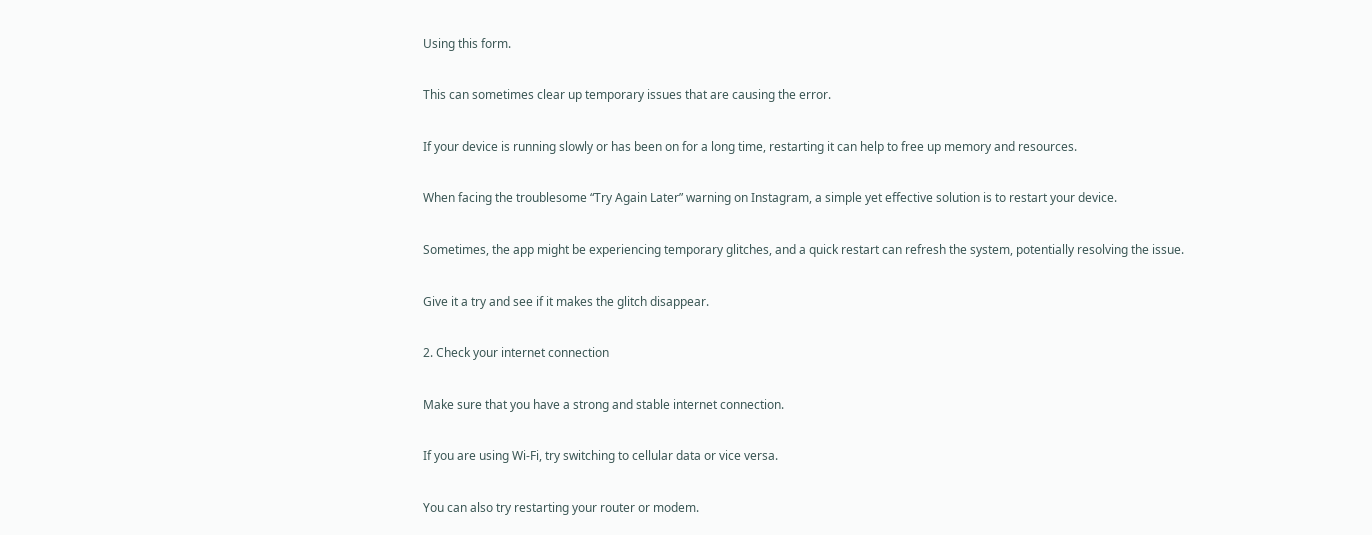Using this form.

This can sometimes clear up temporary issues that are causing the error.

If your device is running slowly or has been on for a long time, restarting it can help to free up memory and resources.

When facing the troublesome “Try Again Later” warning on Instagram, a simple yet effective solution is to restart your device.

Sometimes, the app might be experiencing temporary glitches, and a quick restart can refresh the system, potentially resolving the issue.

Give it a try and see if it makes the glitch disappear.

2. Check your internet connection

Make sure that you have a strong and stable internet connection.

If you are using Wi-Fi, try switching to cellular data or vice versa.

You can also try restarting your router or modem.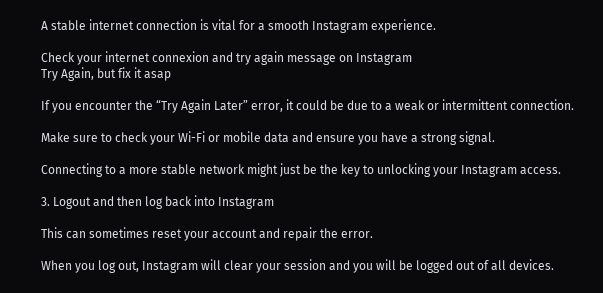A stable internet connection is vital for a smooth Instagram experience.

Check your internet connexion and try again message on Instagram
Try Again, but fix it asap

If you encounter the “Try Again Later” error, it could be due to a weak or intermittent connection.

Make sure to check your Wi-Fi or mobile data and ensure you have a strong signal.

Connecting to a more stable network might just be the key to unlocking your Instagram access.

3. Logout and then log back into Instagram

This can sometimes reset your account and repair the error.

When you log out, Instagram will clear your session and you will be logged out of all devices.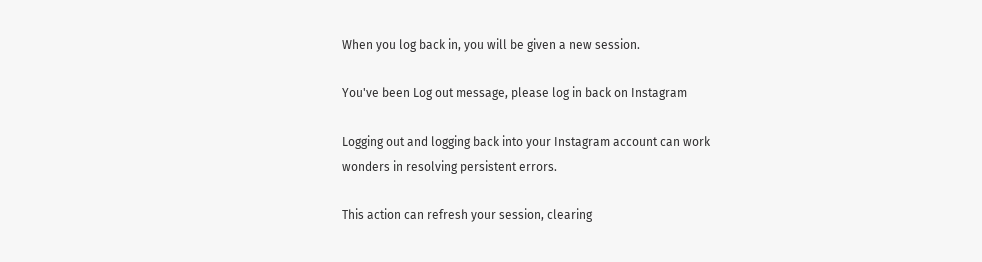When you log back in, you will be given a new session.

You've been Log out message, please log in back on Instagram

Logging out and logging back into your Instagram account can work wonders in resolving persistent errors.

This action can refresh your session, clearing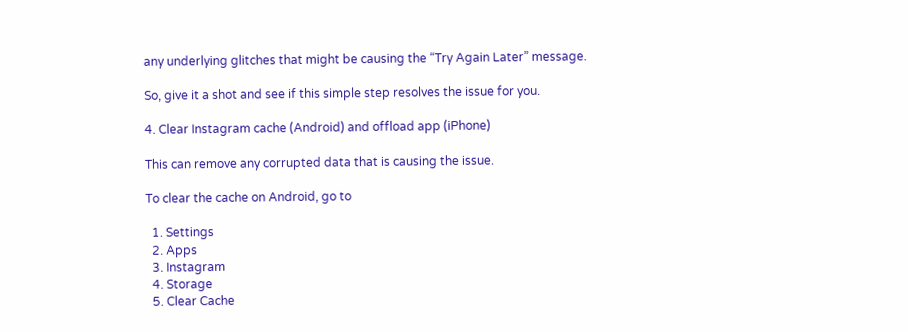any underlying glitches that might be causing the “Try Again Later” message.

So, give it a shot and see if this simple step resolves the issue for you.

4. Clear Instagram cache (Android) and offload app (iPhone)

This can remove any corrupted data that is causing the issue.

To clear the cache on Android, go to

  1. Settings
  2. Apps
  3. Instagram
  4. Storage
  5. Clear Cache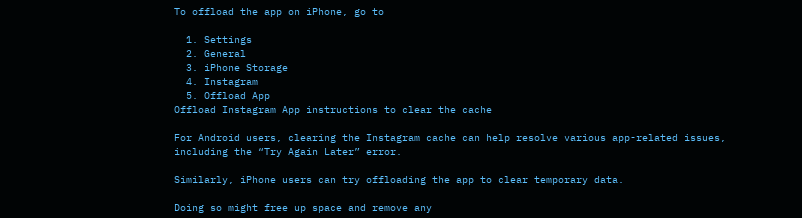To offload the app on iPhone, go to

  1. Settings
  2. General
  3. iPhone Storage
  4. Instagram
  5. Offload App
Offload Instagram App instructions to clear the cache

For Android users, clearing the Instagram cache can help resolve various app-related issues, including the “Try Again Later” error.

Similarly, iPhone users can try offloading the app to clear temporary data.

Doing so might free up space and remove any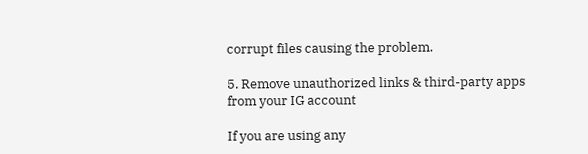corrupt files causing the problem.

5. Remove unauthorized links & third-party apps from your IG account

If you are using any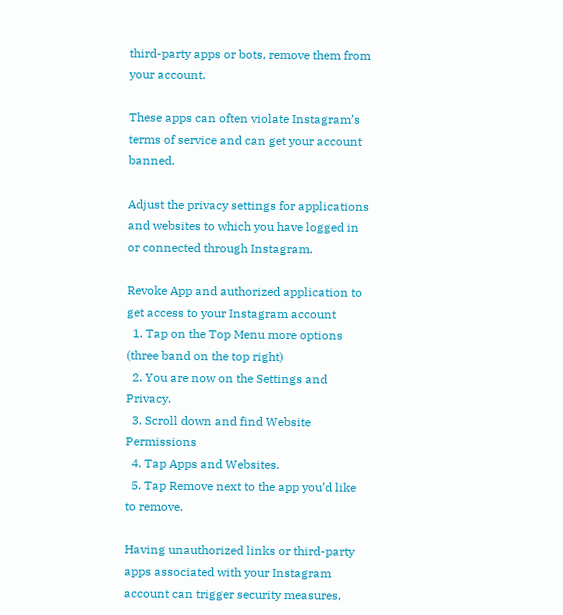third-party apps or bots, remove them from your account.

These apps can often violate Instagram’s terms of service and can get your account banned.

Adjust the privacy settings for applications and websites to which you have logged in or connected through Instagram.

Revoke App and authorized application to get access to your Instagram account
  1. Tap on the Top Menu more options (three band on the top right)
  2. You are now on the Settings and Privacy.
  3. Scroll down and find Website Permissions
  4. Tap Apps and Websites.
  5. Tap Remove next to the app you’d like to remove.

Having unauthorized links or third-party apps associated with your Instagram account can trigger security measures,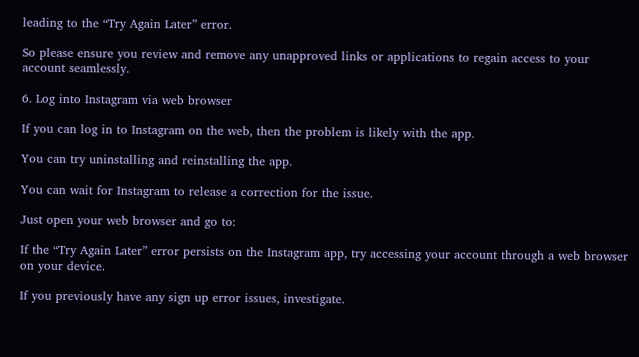leading to the “Try Again Later” error.

So please ensure you review and remove any unapproved links or applications to regain access to your account seamlessly.

6. Log into Instagram via web browser

If you can log in to Instagram on the web, then the problem is likely with the app.

You can try uninstalling and reinstalling the app.

You can wait for Instagram to release a correction for the issue.

Just open your web browser and go to:

If the “Try Again Later” error persists on the Instagram app, try accessing your account through a web browser on your device.

If you previously have any sign up error issues, investigate.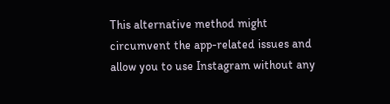This alternative method might circumvent the app-related issues and allow you to use Instagram without any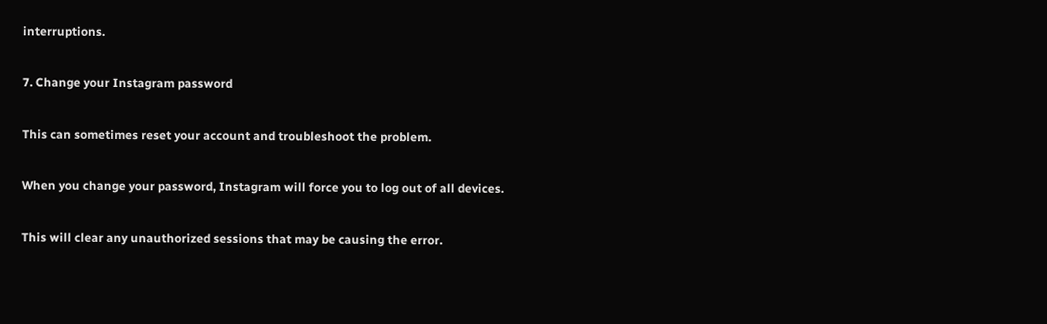interruptions.

7. Change your Instagram password

This can sometimes reset your account and troubleshoot the problem.

When you change your password, Instagram will force you to log out of all devices.

This will clear any unauthorized sessions that may be causing the error.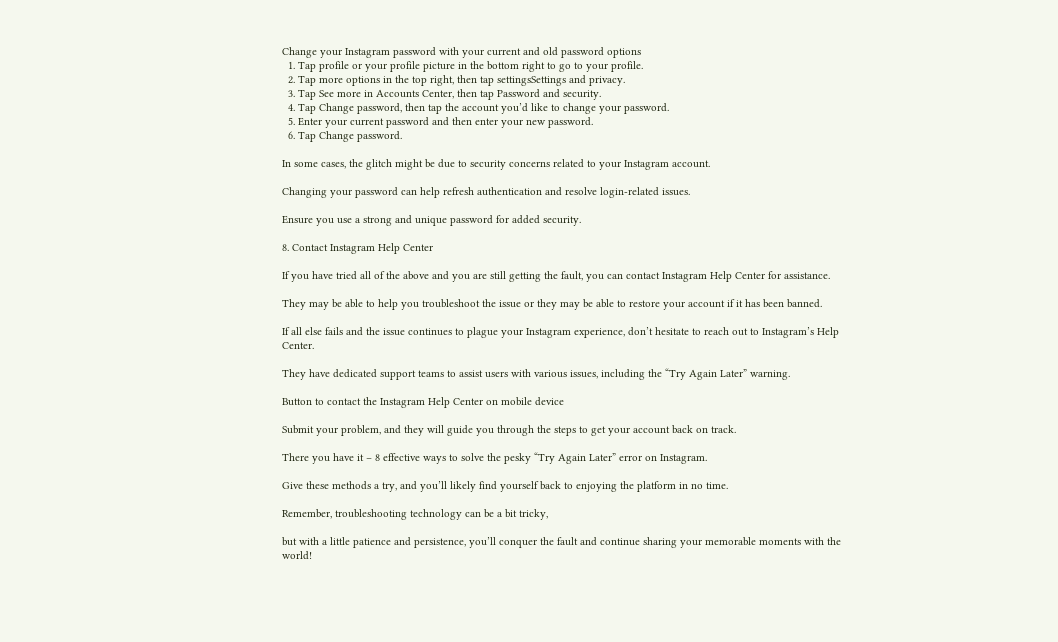Change your Instagram password with your current and old password options
  1. Tap profile or your profile picture in the bottom right to go to your profile.
  2. Tap more options in the top right, then tap settingsSettings and privacy.
  3. Tap See more in Accounts Center, then tap Password and security.
  4. Tap Change password, then tap the account you’d like to change your password.
  5. Enter your current password and then enter your new password.
  6. Tap Change password.

In some cases, the glitch might be due to security concerns related to your Instagram account.

Changing your password can help refresh authentication and resolve login-related issues.

Ensure you use a strong and unique password for added security.

8. Contact Instagram Help Center

If you have tried all of the above and you are still getting the fault, you can contact Instagram Help Center for assistance.

They may be able to help you troubleshoot the issue or they may be able to restore your account if it has been banned.

If all else fails and the issue continues to plague your Instagram experience, don’t hesitate to reach out to Instagram’s Help Center.

They have dedicated support teams to assist users with various issues, including the “Try Again Later” warning.

Button to contact the Instagram Help Center on mobile device

Submit your problem, and they will guide you through the steps to get your account back on track.

There you have it – 8 effective ways to solve the pesky “Try Again Later” error on Instagram.

Give these methods a try, and you’ll likely find yourself back to enjoying the platform in no time.

Remember, troubleshooting technology can be a bit tricky,

but with a little patience and persistence, you’ll conquer the fault and continue sharing your memorable moments with the world!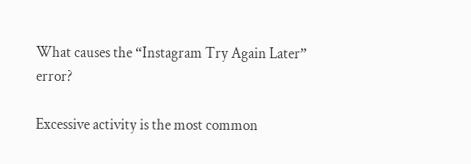What causes the “Instagram Try Again Later” error?

Excessive activity is the most common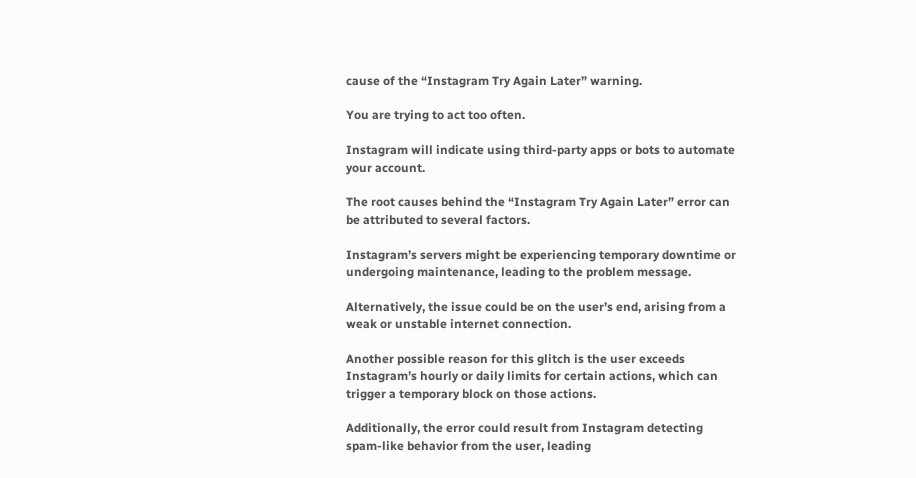cause of the “Instagram Try Again Later” warning.

You are trying to act too often.

Instagram will indicate using third-party apps or bots to automate your account.

The root causes behind the “Instagram Try Again Later” error can be attributed to several factors.

Instagram’s servers might be experiencing temporary downtime or undergoing maintenance, leading to the problem message.

Alternatively, the issue could be on the user’s end, arising from a weak or unstable internet connection.

Another possible reason for this glitch is the user exceeds Instagram’s hourly or daily limits for certain actions, which can trigger a temporary block on those actions.

Additionally, the error could result from Instagram detecting spam-like behavior from the user, leading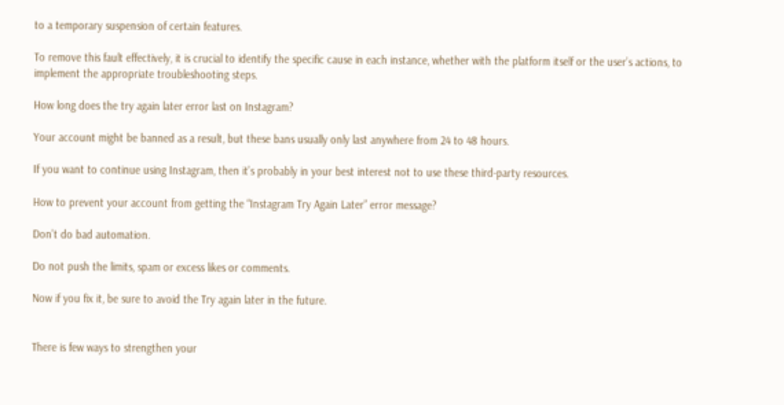to a temporary suspension of certain features.

To remove this fault effectively, it is crucial to identify the specific cause in each instance, whether with the platform itself or the user’s actions, to implement the appropriate troubleshooting steps.

How long does the try again later error last on Instagram?

Your account might be banned as a result, but these bans usually only last anywhere from 24 to 48 hours.

If you want to continue using Instagram, then it’s probably in your best interest not to use these third-party resources.

How to prevent your account from getting the “Instagram Try Again Later” error message?

Don’t do bad automation.

Do not push the limits, spam or excess likes or comments.

Now if you fix it, be sure to avoid the Try again later in the future.


There is few ways to strengthen your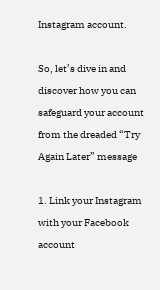Instagram account.

So, let’s dive in and discover how you can safeguard your account from the dreaded “Try Again Later” message

1. Link your Instagram with your Facebook account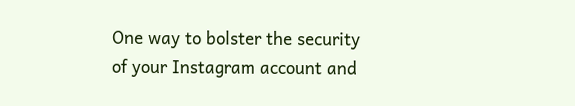One way to bolster the security of your Instagram account and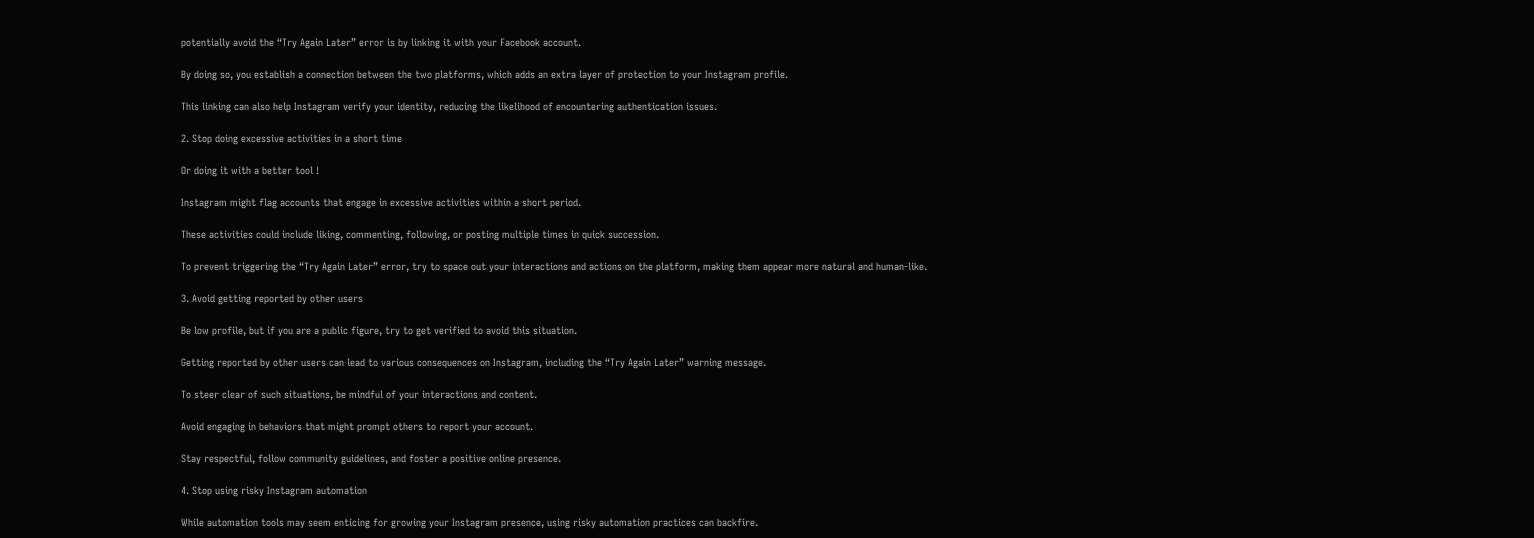potentially avoid the “Try Again Later” error is by linking it with your Facebook account.

By doing so, you establish a connection between the two platforms, which adds an extra layer of protection to your Instagram profile.

This linking can also help Instagram verify your identity, reducing the likelihood of encountering authentication issues.

2. Stop doing excessive activities in a short time

Or doing it with a better tool !

Instagram might flag accounts that engage in excessive activities within a short period.

These activities could include liking, commenting, following, or posting multiple times in quick succession.

To prevent triggering the “Try Again Later” error, try to space out your interactions and actions on the platform, making them appear more natural and human-like.

3. Avoid getting reported by other users

Be low profile, but if you are a public figure, try to get verified to avoid this situation.

Getting reported by other users can lead to various consequences on Instagram, including the “Try Again Later” warning message.

To steer clear of such situations, be mindful of your interactions and content.

Avoid engaging in behaviors that might prompt others to report your account.

Stay respectful, follow community guidelines, and foster a positive online presence.

4. Stop using risky Instagram automation

While automation tools may seem enticing for growing your Instagram presence, using risky automation practices can backfire.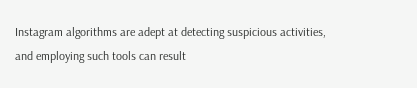Instagram algorithms are adept at detecting suspicious activities, and employing such tools can result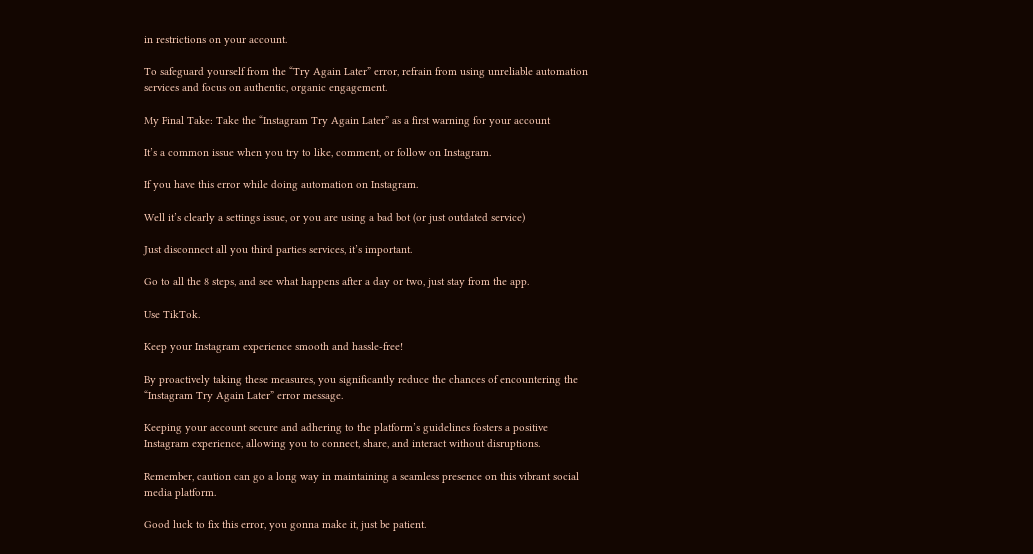in restrictions on your account.

To safeguard yourself from the “Try Again Later” error, refrain from using unreliable automation services and focus on authentic, organic engagement.

My Final Take: Take the “Instagram Try Again Later” as a first warning for your account

It’s a common issue when you try to like, comment, or follow on Instagram.

If you have this error while doing automation on Instagram.

Well it’s clearly a settings issue, or you are using a bad bot (or just outdated service)

Just disconnect all you third parties services, it’s important.

Go to all the 8 steps, and see what happens after a day or two, just stay from the app.

Use TikTok.

Keep your Instagram experience smooth and hassle-free!

By proactively taking these measures, you significantly reduce the chances of encountering the “Instagram Try Again Later” error message.

Keeping your account secure and adhering to the platform’s guidelines fosters a positive Instagram experience, allowing you to connect, share, and interact without disruptions.

Remember, caution can go a long way in maintaining a seamless presence on this vibrant social media platform.

Good luck to fix this error, you gonna make it, just be patient.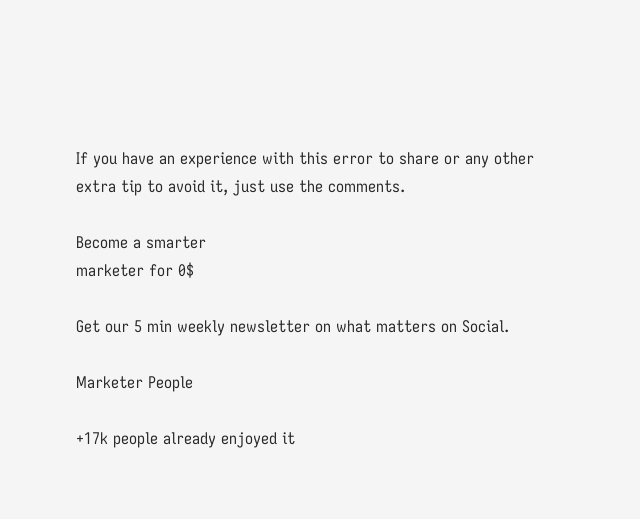If you have an experience with this error to share or any other extra tip to avoid it, just use the comments.

Become a smarter
marketer for 0$

Get our 5 min weekly newsletter on what matters on Social.

Marketer People

+17k people already enjoyed it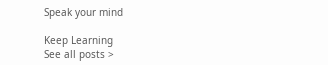Speak your mind

Keep Learning
See all posts >